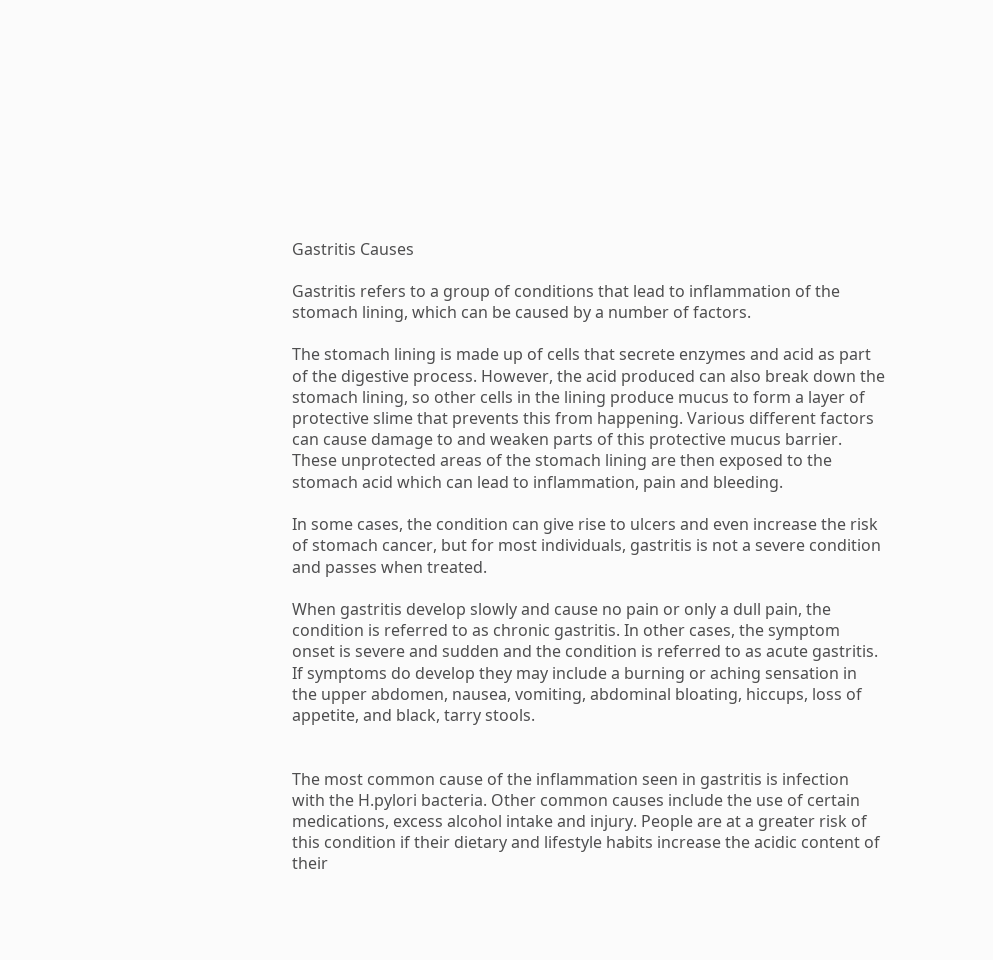Gastritis Causes

Gastritis refers to a group of conditions that lead to inflammation of the stomach lining, which can be caused by a number of factors.

The stomach lining is made up of cells that secrete enzymes and acid as part of the digestive process. However, the acid produced can also break down the stomach lining, so other cells in the lining produce mucus to form a layer of protective slime that prevents this from happening. Various different factors can cause damage to and weaken parts of this protective mucus barrier. These unprotected areas of the stomach lining are then exposed to the stomach acid which can lead to inflammation, pain and bleeding.

In some cases, the condition can give rise to ulcers and even increase the risk of stomach cancer, but for most individuals, gastritis is not a severe condition and passes when treated.

When gastritis develop slowly and cause no pain or only a dull pain, the condition is referred to as chronic gastritis. In other cases, the symptom onset is severe and sudden and the condition is referred to as acute gastritis. If symptoms do develop they may include a burning or aching sensation in the upper abdomen, nausea, vomiting, abdominal bloating, hiccups, loss of appetite, and black, tarry stools.


The most common cause of the inflammation seen in gastritis is infection with the H.pylori bacteria. Other common causes include the use of certain medications, excess alcohol intake and injury. People are at a greater risk of this condition if their dietary and lifestyle habits increase the acidic content of their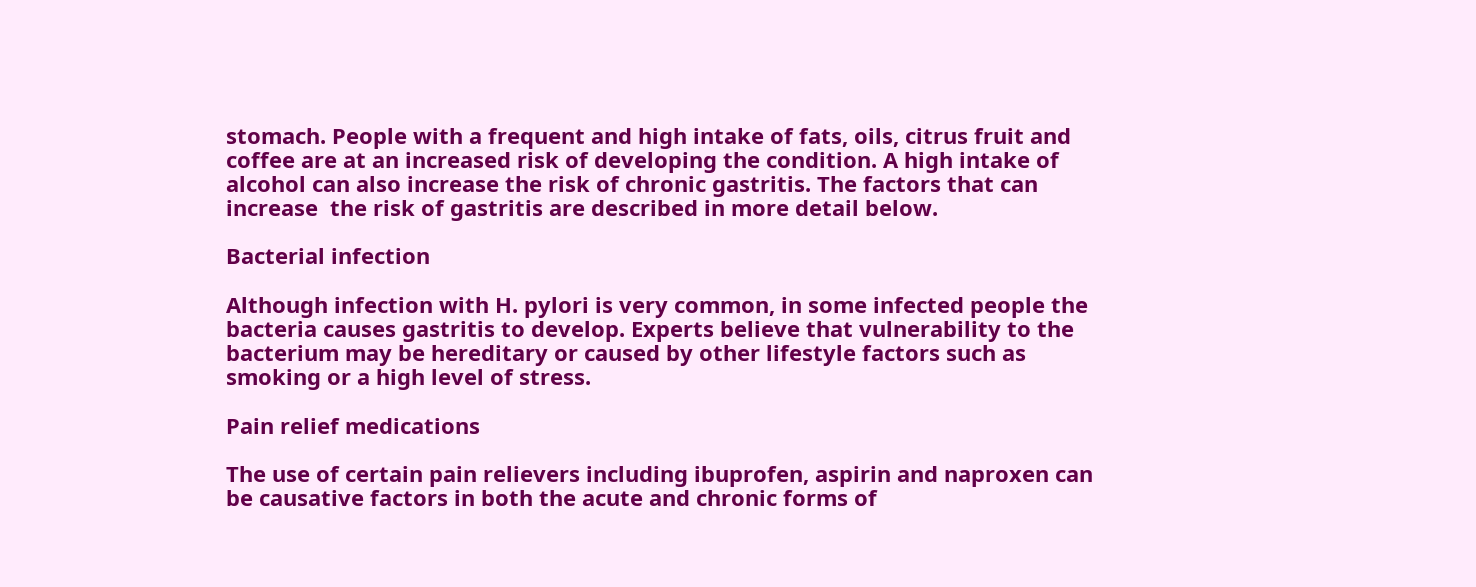stomach. People with a frequent and high intake of fats, oils, citrus fruit and coffee are at an increased risk of developing the condition. A high intake of alcohol can also increase the risk of chronic gastritis. The factors that can increase  the risk of gastritis are described in more detail below.

Bacterial infection

Although infection with H. pylori is very common, in some infected people the bacteria causes gastritis to develop. Experts believe that vulnerability to the bacterium may be hereditary or caused by other lifestyle factors such as smoking or a high level of stress.

Pain relief medications

The use of certain pain relievers including ibuprofen, aspirin and naproxen can be causative factors in both the acute and chronic forms of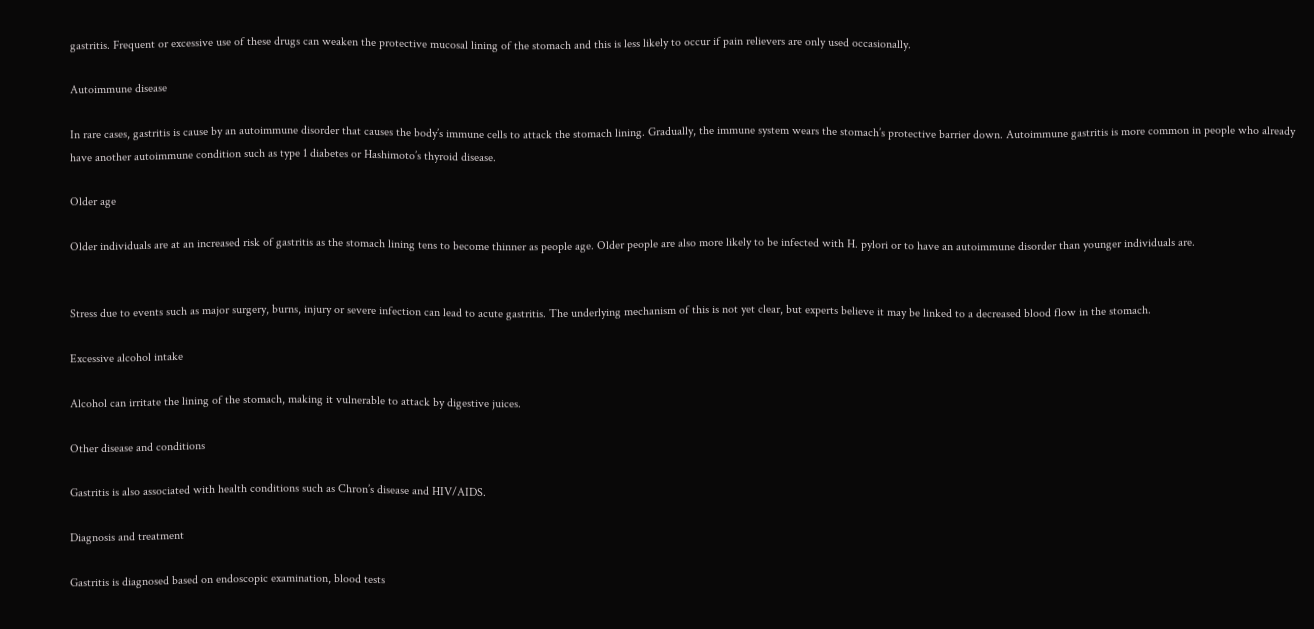gastritis. Frequent or excessive use of these drugs can weaken the protective mucosal lining of the stomach and this is less likely to occur if pain relievers are only used occasionally.

Autoimmune disease

In rare cases, gastritis is cause by an autoimmune disorder that causes the body’s immune cells to attack the stomach lining. Gradually, the immune system wears the stomach’s protective barrier down. Autoimmune gastritis is more common in people who already have another autoimmune condition such as type 1 diabetes or Hashimoto’s thyroid disease.

Older age

Older individuals are at an increased risk of gastritis as the stomach lining tens to become thinner as people age. Older people are also more likely to be infected with H. pylori or to have an autoimmune disorder than younger individuals are.


Stress due to events such as major surgery, burns, injury or severe infection can lead to acute gastritis. The underlying mechanism of this is not yet clear, but experts believe it may be linked to a decreased blood flow in the stomach.

Excessive alcohol intake

Alcohol can irritate the lining of the stomach, making it vulnerable to attack by digestive juices.

Other disease and conditions

Gastritis is also associated with health conditions such as Chron’s disease and HIV/AIDS.

Diagnosis and treatment

Gastritis is diagnosed based on endoscopic examination, blood tests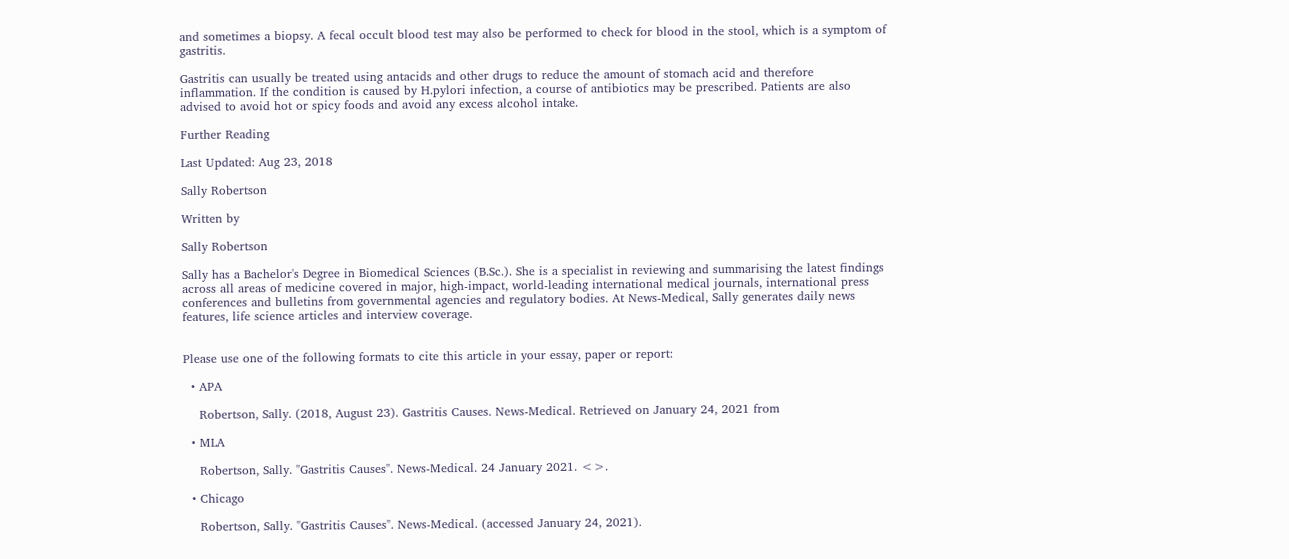and sometimes a biopsy. A fecal occult blood test may also be performed to check for blood in the stool, which is a symptom of gastritis.

Gastritis can usually be treated using antacids and other drugs to reduce the amount of stomach acid and therefore inflammation. If the condition is caused by H.pylori infection, a course of antibiotics may be prescribed. Patients are also advised to avoid hot or spicy foods and avoid any excess alcohol intake.

Further Reading

Last Updated: Aug 23, 2018

Sally Robertson

Written by

Sally Robertson

Sally has a Bachelor's Degree in Biomedical Sciences (B.Sc.). She is a specialist in reviewing and summarising the latest findings across all areas of medicine covered in major, high-impact, world-leading international medical journals, international press conferences and bulletins from governmental agencies and regulatory bodies. At News-Medical, Sally generates daily news features, life science articles and interview coverage.


Please use one of the following formats to cite this article in your essay, paper or report:

  • APA

    Robertson, Sally. (2018, August 23). Gastritis Causes. News-Medical. Retrieved on January 24, 2021 from

  • MLA

    Robertson, Sally. "Gastritis Causes". News-Medical. 24 January 2021. <>.

  • Chicago

    Robertson, Sally. "Gastritis Causes". News-Medical. (accessed January 24, 2021).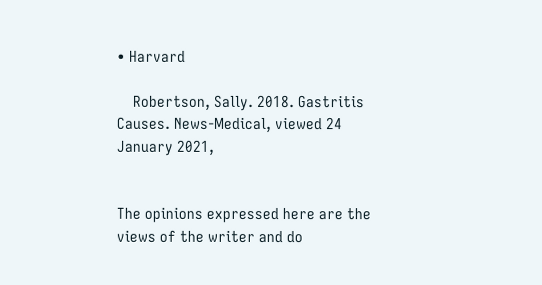• Harvard

    Robertson, Sally. 2018. Gastritis Causes. News-Medical, viewed 24 January 2021,


The opinions expressed here are the views of the writer and do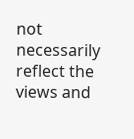not necessarily reflect the views and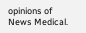opinions of News Medical.